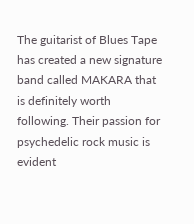The guitarist of Blues Tape has created a new signature band called MAKARA that is definitely worth following. Their passion for psychedelic rock music is evident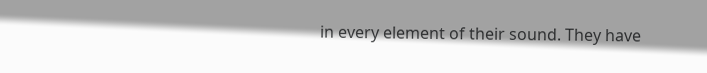in every element of their sound. They have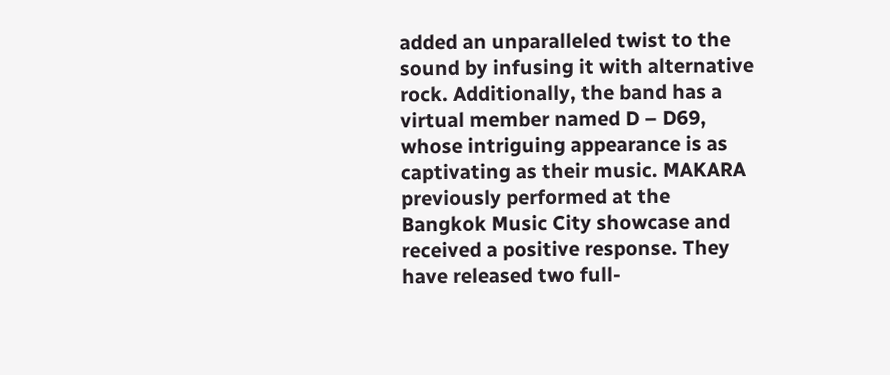added an unparalleled twist to the sound by infusing it with alternative rock. Additionally, the band has a virtual member named D – D69, whose intriguing appearance is as captivating as their music. MAKARA previously performed at the Bangkok Music City showcase and received a positive response. They have released two full-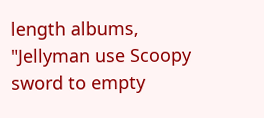length albums, "Jellyman use Scoopy sword to empty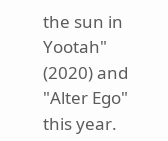the sun in Yootah" (2020) and "Alter Ego" this year.